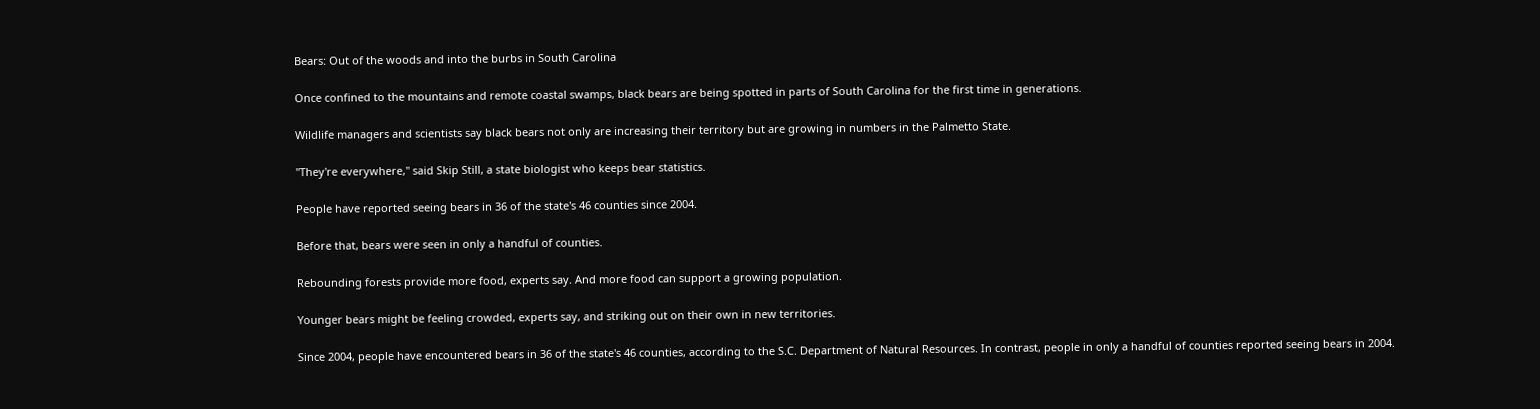Bears: Out of the woods and into the burbs in South Carolina

Once confined to the mountains and remote coastal swamps, black bears are being spotted in parts of South Carolina for the first time in generations.

Wildlife managers and scientists say black bears not only are increasing their territory but are growing in numbers in the Palmetto State.

"They're everywhere," said Skip Still, a state biologist who keeps bear statistics.

People have reported seeing bears in 36 of the state's 46 counties since 2004.

Before that, bears were seen in only a handful of counties.

Rebounding forests provide more food, experts say. And more food can support a growing population.

Younger bears might be feeling crowded, experts say, and striking out on their own in new territories.

Since 2004, people have encountered bears in 36 of the state's 46 counties, according to the S.C. Department of Natural Resources. In contrast, people in only a handful of counties reported seeing bears in 2004.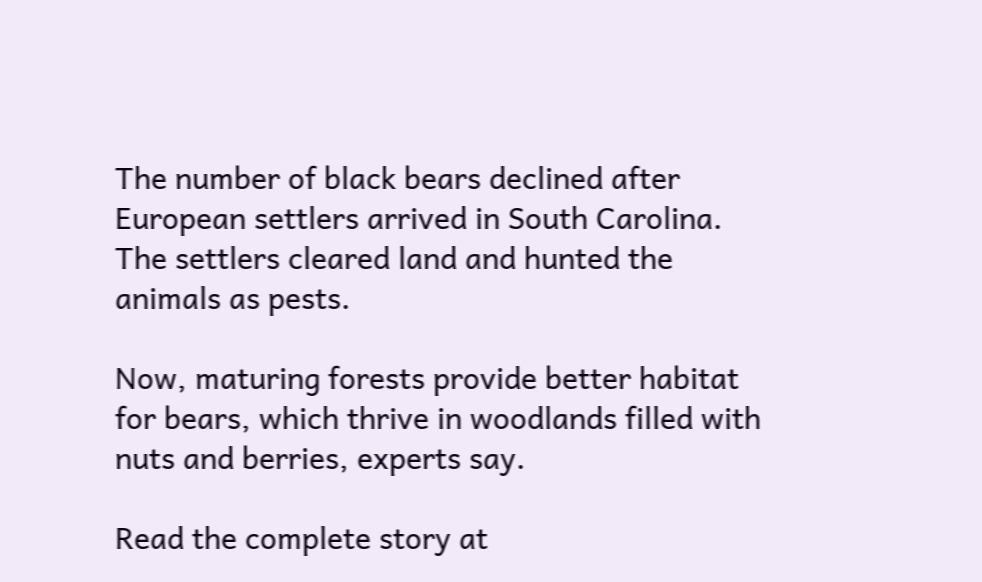The number of black bears declined after European settlers arrived in South Carolina. The settlers cleared land and hunted the animals as pests.

Now, maturing forests provide better habitat for bears, which thrive in woodlands filled with nuts and berries, experts say.

Read the complete story at